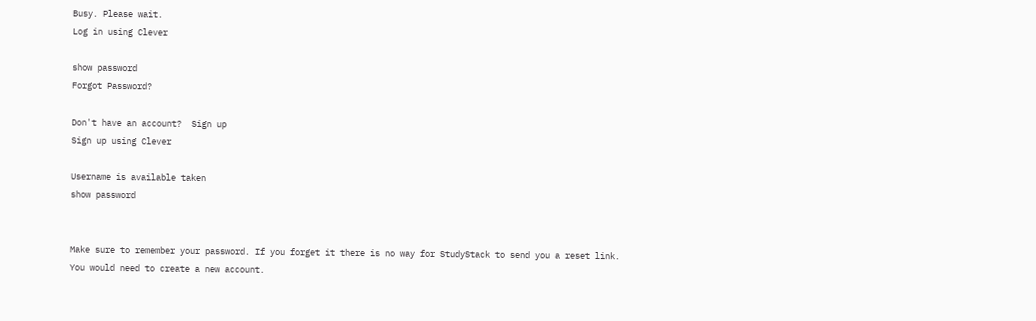Busy. Please wait.
Log in using Clever

show password
Forgot Password?

Don't have an account?  Sign up
Sign up using Clever

Username is available taken
show password


Make sure to remember your password. If you forget it there is no way for StudyStack to send you a reset link. You would need to create a new account.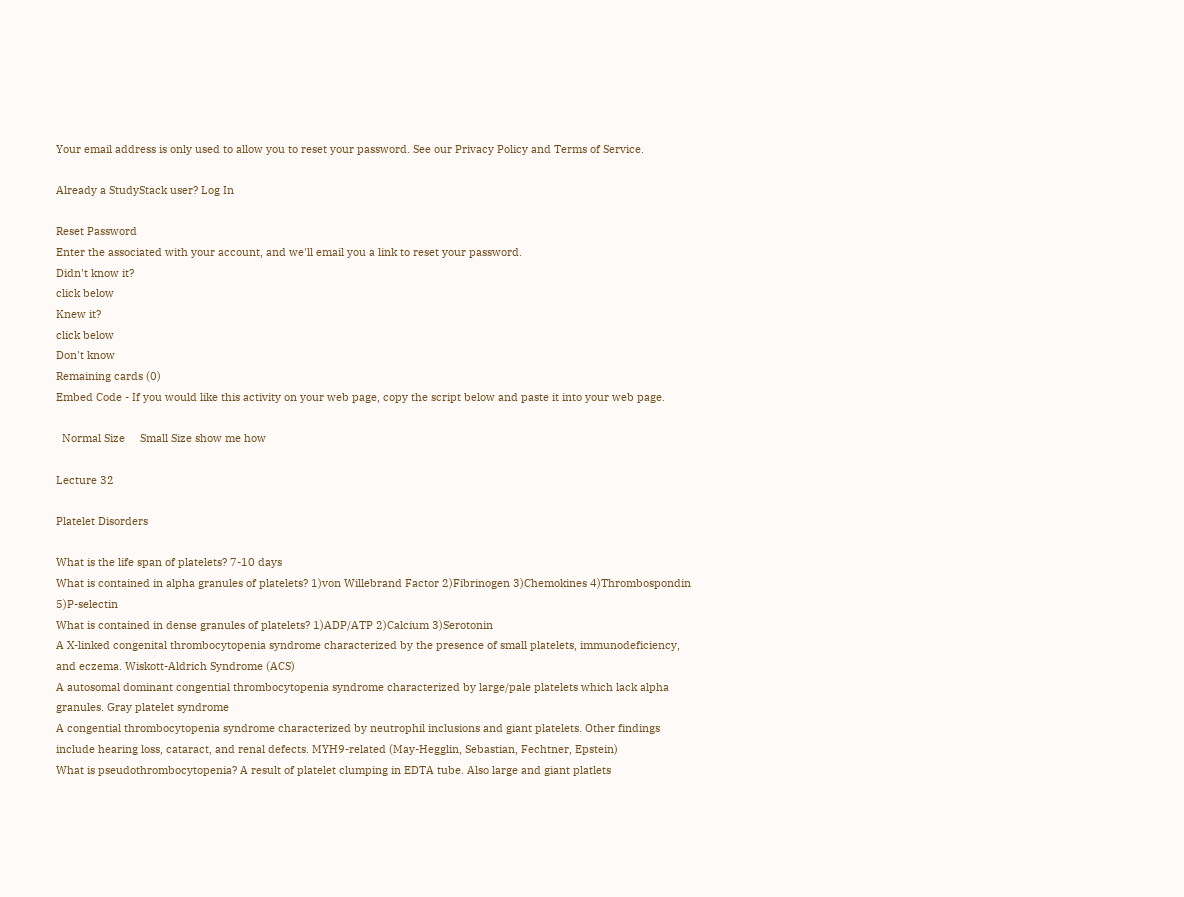Your email address is only used to allow you to reset your password. See our Privacy Policy and Terms of Service.

Already a StudyStack user? Log In

Reset Password
Enter the associated with your account, and we'll email you a link to reset your password.
Didn't know it?
click below
Knew it?
click below
Don't know
Remaining cards (0)
Embed Code - If you would like this activity on your web page, copy the script below and paste it into your web page.

  Normal Size     Small Size show me how

Lecture 32

Platelet Disorders

What is the life span of platelets? 7-10 days
What is contained in alpha granules of platelets? 1)von Willebrand Factor 2)Fibrinogen 3)Chemokines 4)Thrombospondin 5)P-selectin
What is contained in dense granules of platelets? 1)ADP/ATP 2)Calcium 3)Serotonin
A X-linked congenital thrombocytopenia syndrome characterized by the presence of small platelets, immunodeficiency, and eczema. Wiskott-Aldrich Syndrome (ACS)
A autosomal dominant congential thrombocytopenia syndrome characterized by large/pale platelets which lack alpha granules. Gray platelet syndrome
A congential thrombocytopenia syndrome characterized by neutrophil inclusions and giant platelets. Other findings include hearing loss, cataract, and renal defects. MYH9-related (May-Hegglin, Sebastian, Fechtner, Epstein)
What is pseudothrombocytopenia? A result of platelet clumping in EDTA tube. Also large and giant platlets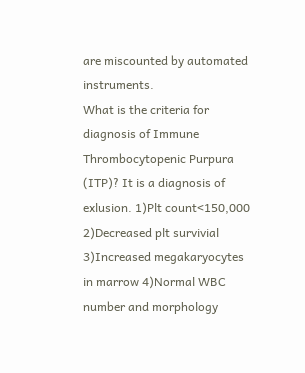are miscounted by automated instruments.
What is the criteria for diagnosis of Immune Thrombocytopenic Purpura (ITP)? It is a diagnosis of exlusion. 1)Plt count<150,000 2)Decreased plt survivial 3)Increased megakaryocytes in marrow 4)Normal WBC number and morphology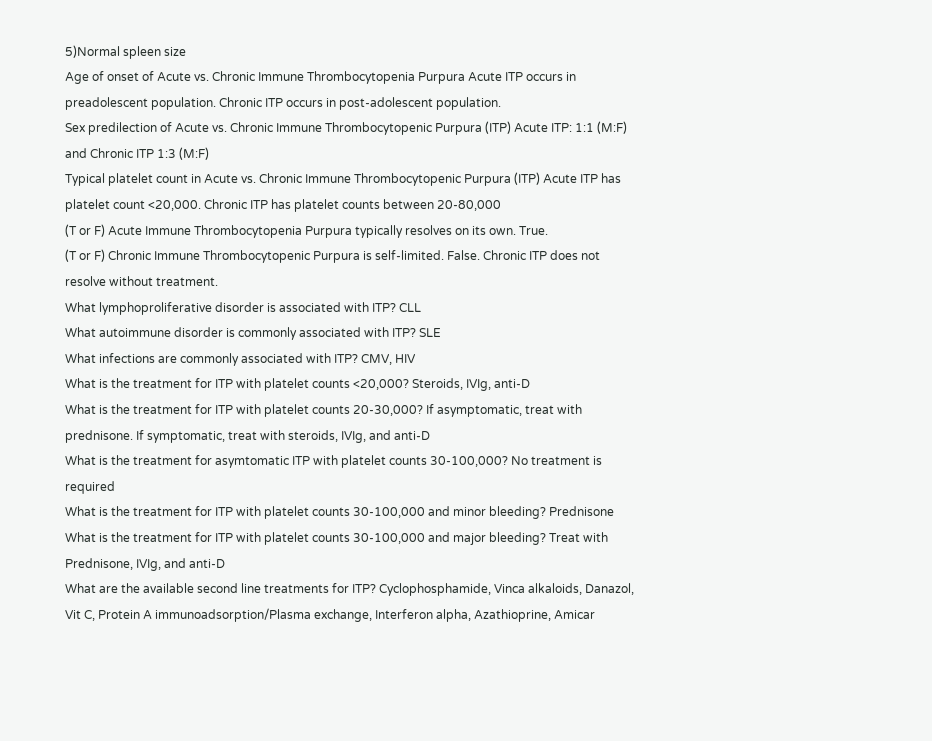5)Normal spleen size
Age of onset of Acute vs. Chronic Immune Thrombocytopenia Purpura Acute ITP occurs in preadolescent population. Chronic ITP occurs in post-adolescent population.
Sex predilection of Acute vs. Chronic Immune Thrombocytopenic Purpura (ITP) Acute ITP: 1:1 (M:F) and Chronic ITP 1:3 (M:F)
Typical platelet count in Acute vs. Chronic Immune Thrombocytopenic Purpura (ITP) Acute ITP has platelet count <20,000. Chronic ITP has platelet counts between 20-80,000
(T or F) Acute Immune Thrombocytopenia Purpura typically resolves on its own. True.
(T or F) Chronic Immune Thrombocytopenic Purpura is self-limited. False. Chronic ITP does not resolve without treatment.
What lymphoproliferative disorder is associated with ITP? CLL
What autoimmune disorder is commonly associated with ITP? SLE
What infections are commonly associated with ITP? CMV, HIV
What is the treatment for ITP with platelet counts <20,000? Steroids, IVIg, anti-D
What is the treatment for ITP with platelet counts 20-30,000? If asymptomatic, treat with prednisone. If symptomatic, treat with steroids, IVIg, and anti-D
What is the treatment for asymtomatic ITP with platelet counts 30-100,000? No treatment is required
What is the treatment for ITP with platelet counts 30-100,000 and minor bleeding? Prednisone
What is the treatment for ITP with platelet counts 30-100,000 and major bleeding? Treat with Prednisone, IVIg, and anti-D
What are the available second line treatments for ITP? Cyclophosphamide, Vinca alkaloids, Danazol, Vit C, Protein A immunoadsorption/Plasma exchange, Interferon alpha, Azathioprine, Amicar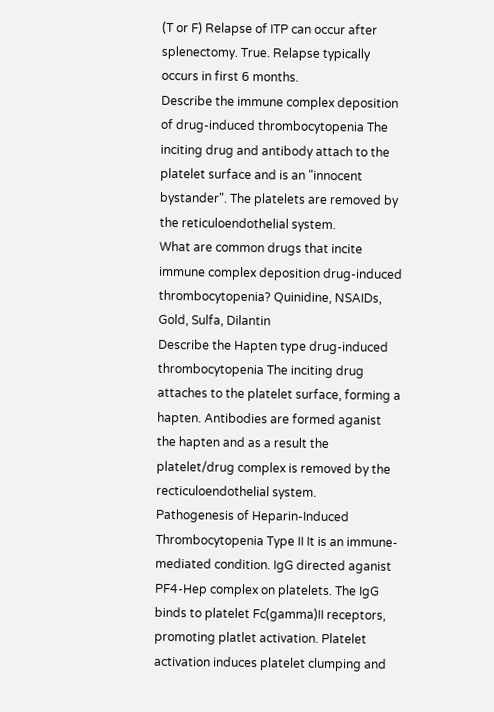(T or F) Relapse of ITP can occur after splenectomy. True. Relapse typically occurs in first 6 months.
Describe the immune complex deposition of drug-induced thrombocytopenia The inciting drug and antibody attach to the platelet surface and is an "innocent bystander". The platelets are removed by the reticuloendothelial system.
What are common drugs that incite immune complex deposition drug-induced thrombocytopenia? Quinidine, NSAIDs, Gold, Sulfa, Dilantin
Describe the Hapten type drug-induced thrombocytopenia The inciting drug attaches to the platelet surface, forming a hapten. Antibodies are formed aganist the hapten and as a result the platelet/drug complex is removed by the recticuloendothelial system.
Pathogenesis of Heparin-Induced Thrombocytopenia Type II It is an immune-mediated condition. IgG directed aganist PF4-Hep complex on platelets. The IgG binds to platelet Fc(gamma)II receptors, promoting platlet activation. Platelet activation induces platelet clumping and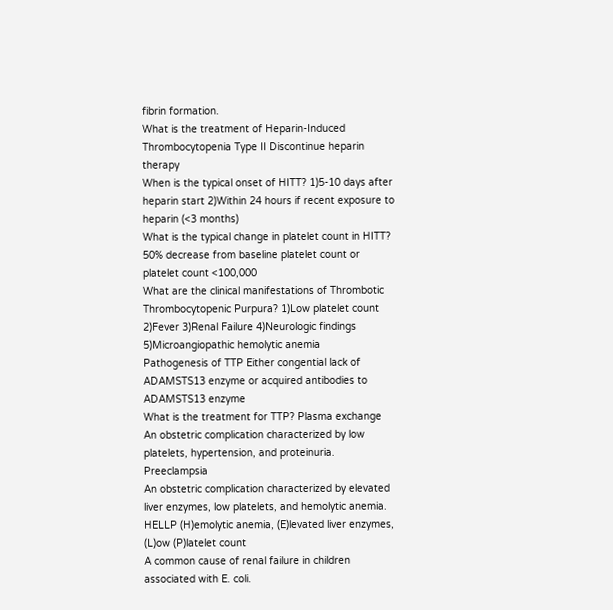fibrin formation.
What is the treatment of Heparin-Induced Thrombocytopenia Type II Discontinue heparin therapy
When is the typical onset of HITT? 1)5-10 days after heparin start 2)Within 24 hours if recent exposure to heparin (<3 months)
What is the typical change in platelet count in HITT? 50% decrease from baseline platelet count or platelet count <100,000
What are the clinical manifestations of Thrombotic Thrombocytopenic Purpura? 1)Low platelet count 2)Fever 3)Renal Failure 4)Neurologic findings 5)Microangiopathic hemolytic anemia
Pathogenesis of TTP Either congential lack of ADAMSTS13 enzyme or acquired antibodies to ADAMSTS13 enzyme
What is the treatment for TTP? Plasma exchange
An obstetric complication characterized by low platelets, hypertension, and proteinuria. Preeclampsia
An obstetric complication characterized by elevated liver enzymes, low platelets, and hemolytic anemia. HELLP (H)emolytic anemia, (E)levated liver enzymes, (L)ow (P)latelet count
A common cause of renal failure in children associated with E. coli.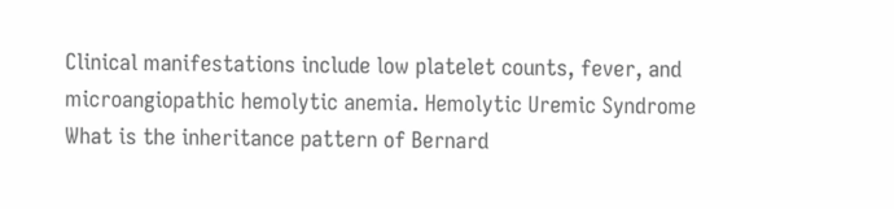Clinical manifestations include low platelet counts, fever, and microangiopathic hemolytic anemia. Hemolytic Uremic Syndrome
What is the inheritance pattern of Bernard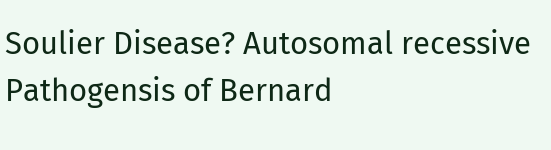Soulier Disease? Autosomal recessive
Pathogensis of Bernard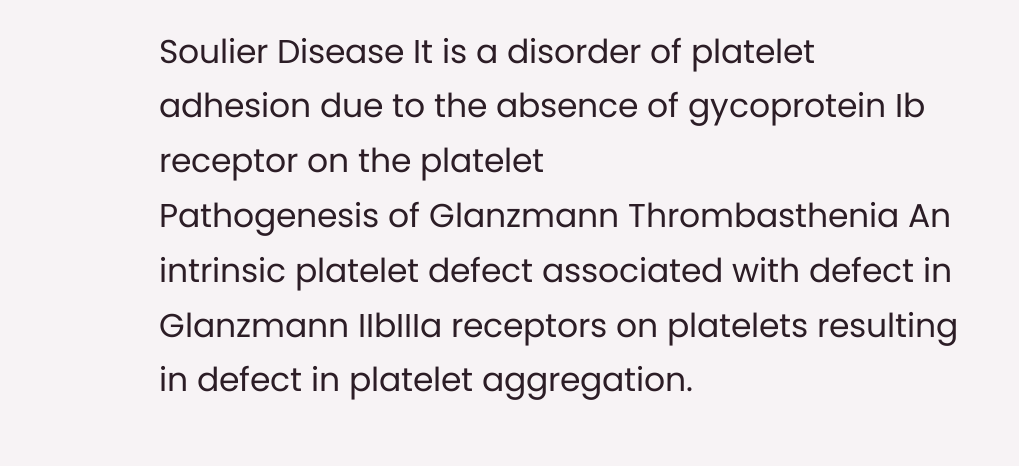Soulier Disease It is a disorder of platelet adhesion due to the absence of gycoprotein Ib receptor on the platelet
Pathogenesis of Glanzmann Thrombasthenia An intrinsic platelet defect associated with defect in Glanzmann IIbIIIa receptors on platelets resulting in defect in platelet aggregation.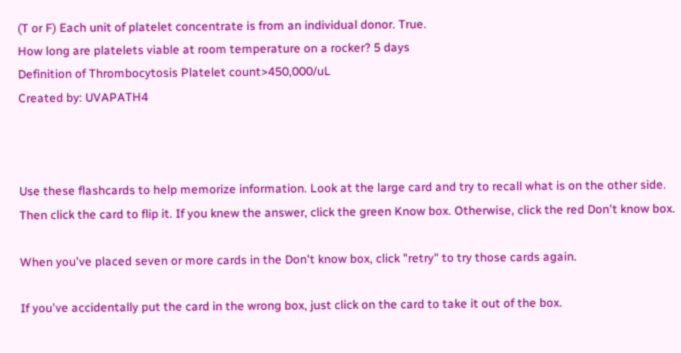(T or F) Each unit of platelet concentrate is from an individual donor. True.
How long are platelets viable at room temperature on a rocker? 5 days
Definition of Thrombocytosis Platelet count>450,000/uL
Created by: UVAPATH4



Use these flashcards to help memorize information. Look at the large card and try to recall what is on the other side. Then click the card to flip it. If you knew the answer, click the green Know box. Otherwise, click the red Don't know box.

When you've placed seven or more cards in the Don't know box, click "retry" to try those cards again.

If you've accidentally put the card in the wrong box, just click on the card to take it out of the box.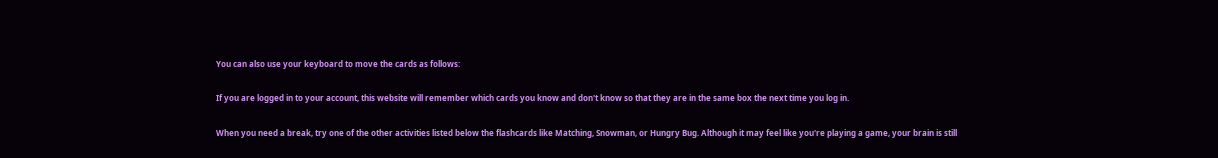You can also use your keyboard to move the cards as follows:

If you are logged in to your account, this website will remember which cards you know and don't know so that they are in the same box the next time you log in.

When you need a break, try one of the other activities listed below the flashcards like Matching, Snowman, or Hungry Bug. Although it may feel like you're playing a game, your brain is still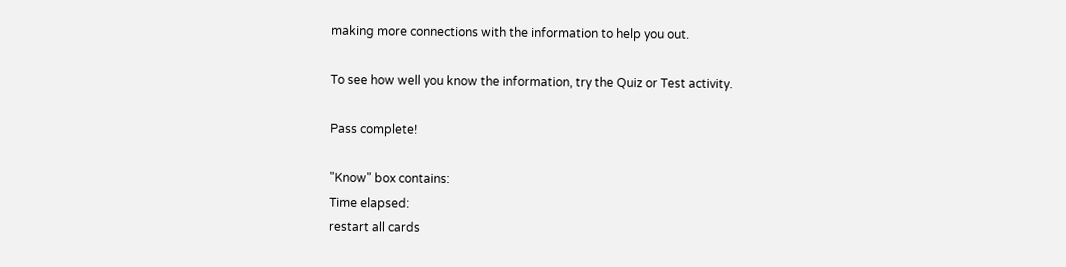making more connections with the information to help you out.

To see how well you know the information, try the Quiz or Test activity.

Pass complete!

"Know" box contains:
Time elapsed:
restart all cards